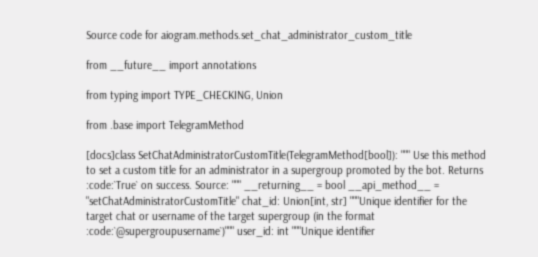Source code for aiogram.methods.set_chat_administrator_custom_title

from __future__ import annotations

from typing import TYPE_CHECKING, Union

from .base import TelegramMethod

[docs]class SetChatAdministratorCustomTitle(TelegramMethod[bool]): """ Use this method to set a custom title for an administrator in a supergroup promoted by the bot. Returns :code:`True` on success. Source: """ __returning__ = bool __api_method__ = "setChatAdministratorCustomTitle" chat_id: Union[int, str] """Unique identifier for the target chat or username of the target supergroup (in the format :code:`@supergroupusername`)""" user_id: int """Unique identifier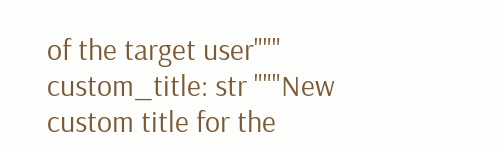of the target user""" custom_title: str """New custom title for the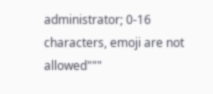administrator; 0-16 characters, emoji are not allowed"""